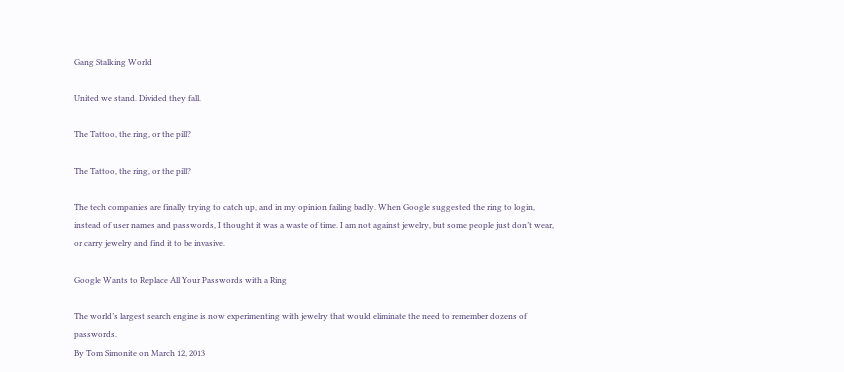Gang Stalking World

United we stand. Divided they fall.

The Tattoo, the ring, or the pill?

The Tattoo, the ring, or the pill?

The tech companies are finally trying to catch up, and in my opinion failing badly. When Google suggested the ring to login, instead of user names and passwords, I thought it was a waste of time. I am not against jewelry, but some people just don’t wear, or carry jewelry and find it to be invasive.

Google Wants to Replace All Your Passwords with a Ring

The world’s largest search engine is now experimenting with jewelry that would eliminate the need to remember dozens of passwords.
By Tom Simonite on March 12, 2013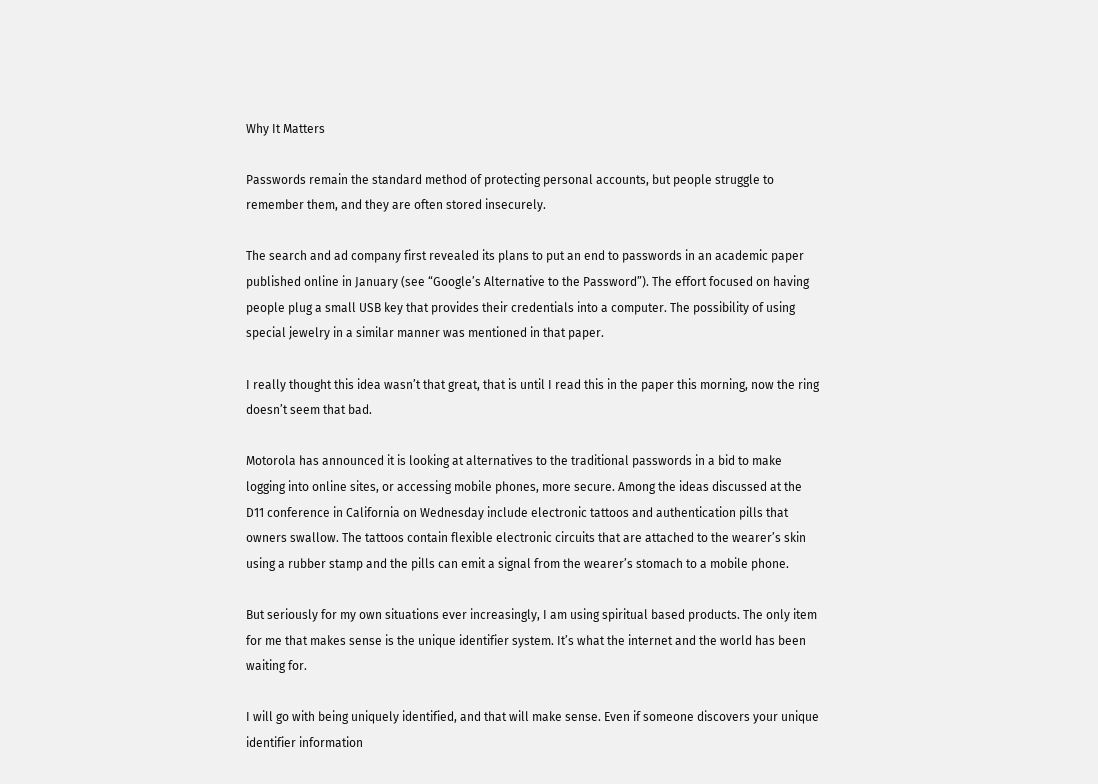Why It Matters

Passwords remain the standard method of protecting personal accounts, but people struggle to remember them, and they are often stored insecurely.

The search and ad company first revealed its plans to put an end to passwords in an academic paper published online in January (see “Google’s Alternative to the Password”). The effort focused on having people plug a small USB key that provides their credentials into a computer. The possibility of using special jewelry in a similar manner was mentioned in that paper.

I really thought this idea wasn’t that great, that is until I read this in the paper this morning, now the ring doesn’t seem that bad.

Motorola has announced it is looking at alternatives to the traditional passwords in a bid to make logging into online sites, or accessing mobile phones, more secure. Among the ideas discussed at the D11 conference in California on Wednesday include electronic tattoos and authentication pills that owners swallow. The tattoos contain flexible electronic circuits that are attached to the wearer’s skin using a rubber stamp and the pills can emit a signal from the wearer’s stomach to a mobile phone.

But seriously for my own situations ever increasingly, I am using spiritual based products. The only item for me that makes sense is the unique identifier system. It’s what the internet and the world has been waiting for.

I will go with being uniquely identified, and that will make sense. Even if someone discovers your unique identifier information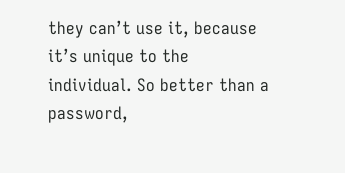they can’t use it, because it’s unique to the individual. So better than a password,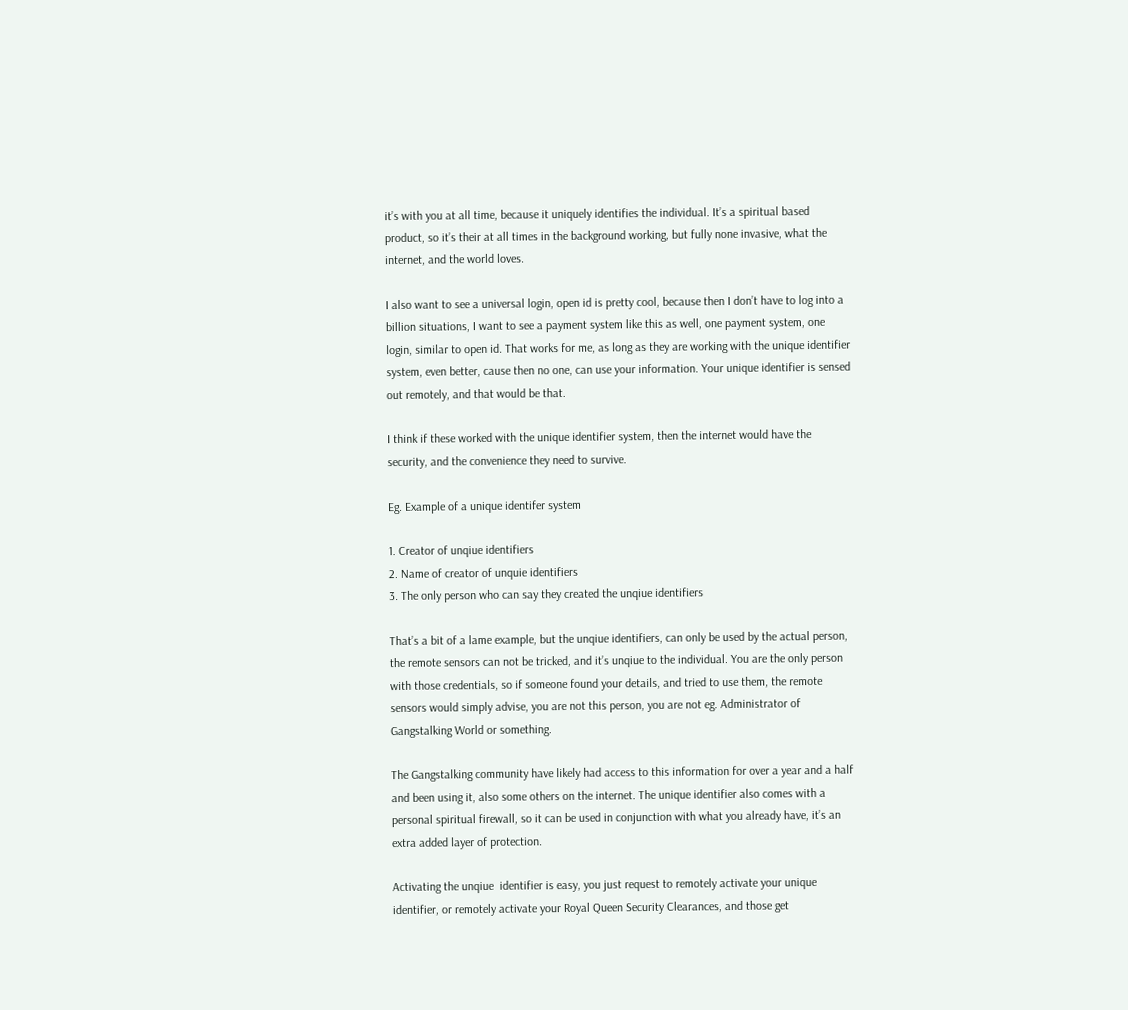it’s with you at all time, because it uniquely identifies the individual. It’s a spiritual based product, so it’s their at all times in the background working, but fully none invasive, what the internet, and the world loves.

I also want to see a universal login, open id is pretty cool, because then I don’t have to log into a billion situations, I want to see a payment system like this as well, one payment system, one login, similar to open id. That works for me, as long as they are working with the unique identifier system, even better, cause then no one, can use your information. Your unique identifier is sensed out remotely, and that would be that.

I think if these worked with the unique identifier system, then the internet would have the security, and the convenience they need to survive.

Eg. Example of a unique identifer system

1. Creator of unqiue identifiers
2. Name of creator of unquie identifiers
3. The only person who can say they created the unqiue identifiers

That’s a bit of a lame example, but the unqiue identifiers, can only be used by the actual person, the remote sensors can not be tricked, and it’s unqiue to the individual. You are the only person with those credentials, so if someone found your details, and tried to use them, the remote sensors would simply advise, you are not this person, you are not eg. Administrator of Gangstalking World or something.

The Gangstalking community have likely had access to this information for over a year and a half and been using it, also some others on the internet. The unique identifier also comes with a personal spiritual firewall, so it can be used in conjunction with what you already have, it’s an extra added layer of protection.

Activating the unqiue  identifier is easy, you just request to remotely activate your unique identifier, or remotely activate your Royal Queen Security Clearances, and those get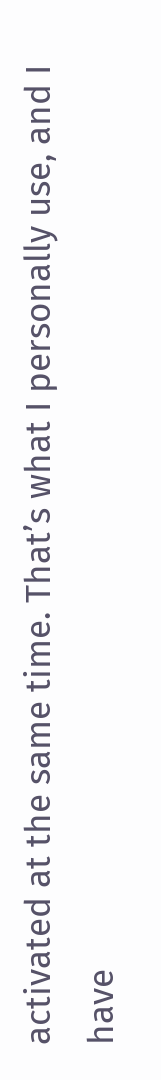activated at the same time. That’s what I personally use, and I have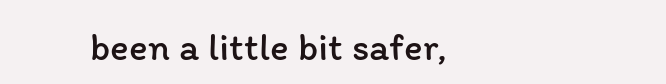been a little bit safer,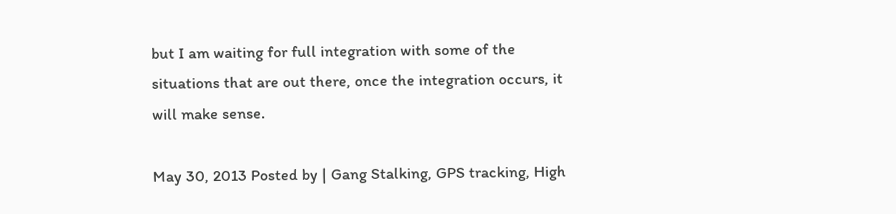but I am waiting for full integration with some of the situations that are out there, once the integration occurs, it will make sense.

May 30, 2013 Posted by | Gang Stalking, GPS tracking, High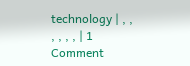technology | , , , , , , | 1 Comment